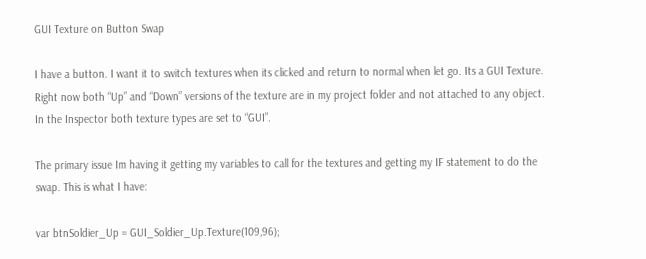GUI Texture on Button Swap

I have a button. I want it to switch textures when its clicked and return to normal when let go. Its a GUI Texture. Right now both “Up” and “Down” versions of the texture are in my project folder and not attached to any object. In the Inspector both texture types are set to “GUI”.

The primary issue Im having it getting my variables to call for the textures and getting my IF statement to do the swap. This is what I have:

var btnSoldier_Up = GUI_Soldier_Up.Texture(109,96);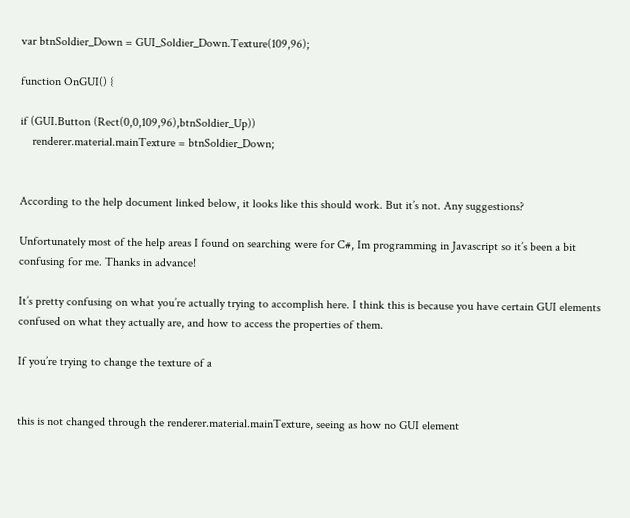var btnSoldier_Down = GUI_Soldier_Down.Texture(109,96);

function OnGUI() {

if (GUI.Button (Rect(0,0,109,96),btnSoldier_Up))
    renderer.material.mainTexture = btnSoldier_Down;


According to the help document linked below, it looks like this should work. But it’s not. Any suggestions?

Unfortunately most of the help areas I found on searching were for C#, Im programming in Javascript so it’s been a bit confusing for me. Thanks in advance!

It’s pretty confusing on what you’re actually trying to accomplish here. I think this is because you have certain GUI elements confused on what they actually are, and how to access the properties of them.

If you’re trying to change the texture of a


this is not changed through the renderer.material.mainTexture, seeing as how no GUI element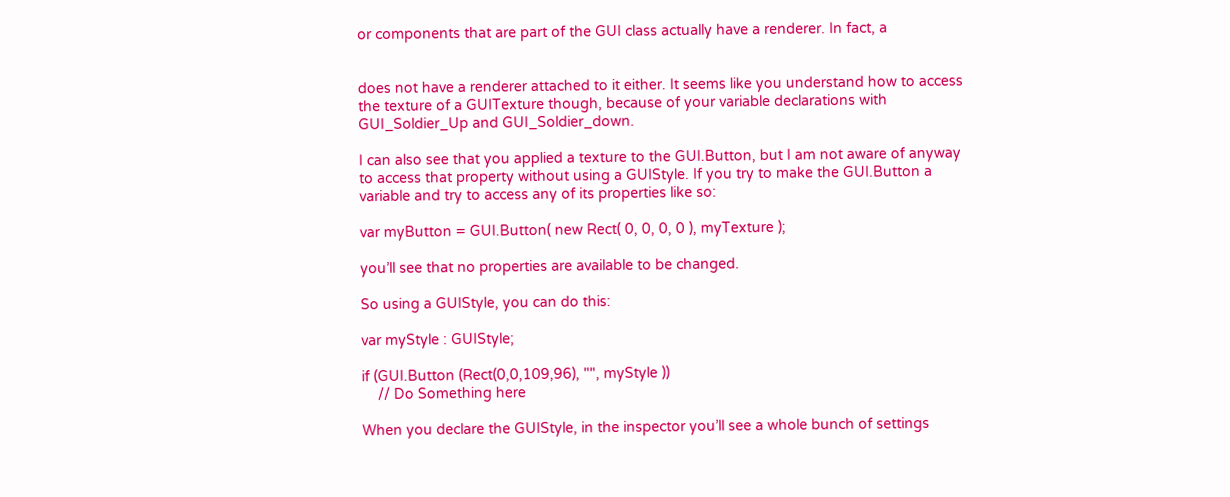or components that are part of the GUI class actually have a renderer. In fact, a


does not have a renderer attached to it either. It seems like you understand how to access the texture of a GUITexture though, because of your variable declarations with GUI_Soldier_Up and GUI_Soldier_down.

I can also see that you applied a texture to the GUI.Button, but I am not aware of anyway to access that property without using a GUIStyle. If you try to make the GUI.Button a variable and try to access any of its properties like so:

var myButton = GUI.Button( new Rect( 0, 0, 0, 0 ), myTexture );

you’ll see that no properties are available to be changed.

So using a GUIStyle, you can do this:

var myStyle : GUIStyle;

if (GUI.Button (Rect(0,0,109,96), "", myStyle ))
    // Do Something here

When you declare the GUIStyle, in the inspector you’ll see a whole bunch of settings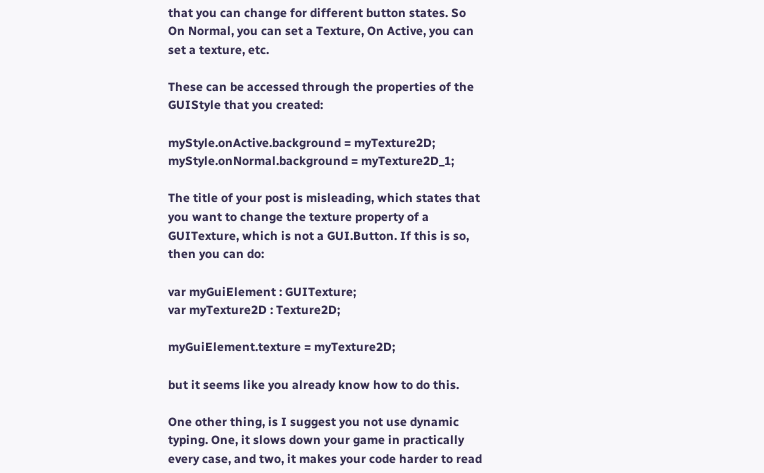that you can change for different button states. So On Normal, you can set a Texture, On Active, you can set a texture, etc.

These can be accessed through the properties of the GUIStyle that you created:

myStyle.onActive.background = myTexture2D;
myStyle.onNormal.background = myTexture2D_1;

The title of your post is misleading, which states that you want to change the texture property of a GUITexture, which is not a GUI.Button. If this is so, then you can do:

var myGuiElement : GUITexture;
var myTexture2D : Texture2D;

myGuiElement.texture = myTexture2D;

but it seems like you already know how to do this.

One other thing, is I suggest you not use dynamic typing. One, it slows down your game in practically every case, and two, it makes your code harder to read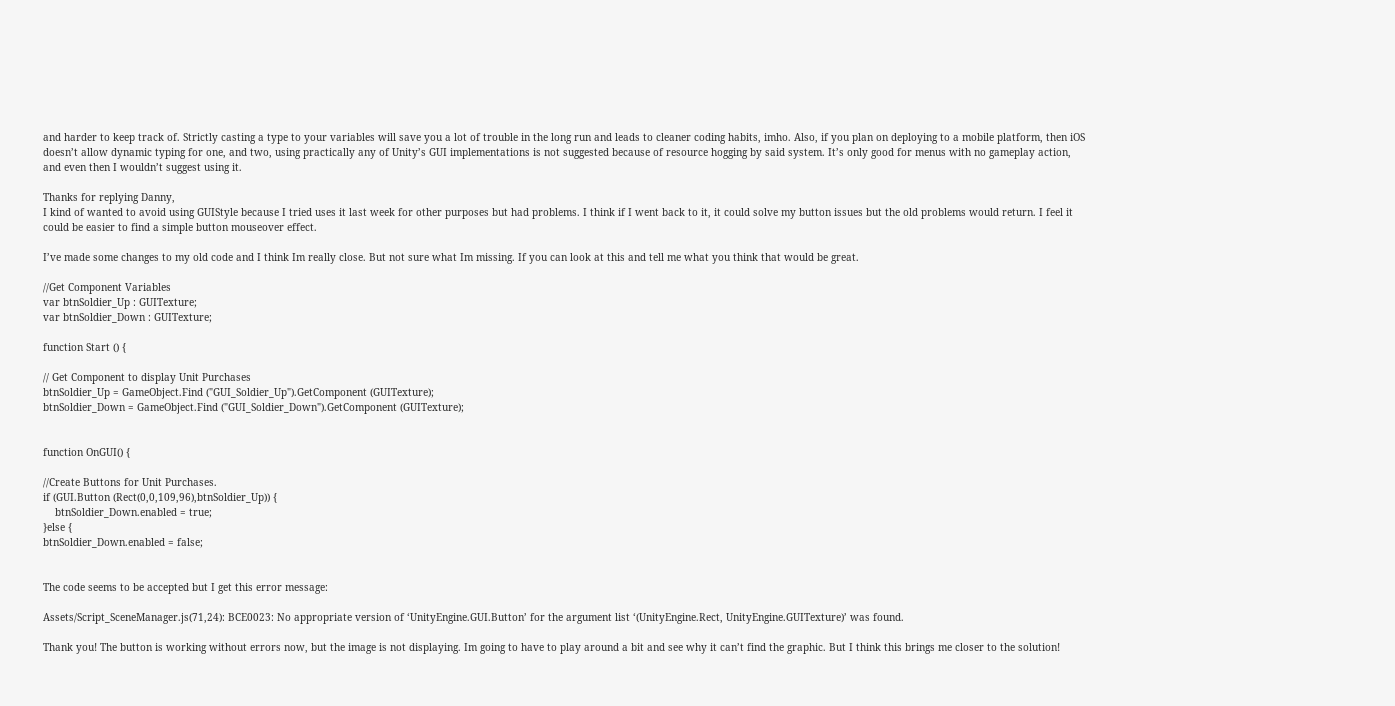and harder to keep track of. Strictly casting a type to your variables will save you a lot of trouble in the long run and leads to cleaner coding habits, imho. Also, if you plan on deploying to a mobile platform, then iOS doesn’t allow dynamic typing for one, and two, using practically any of Unity’s GUI implementations is not suggested because of resource hogging by said system. It’s only good for menus with no gameplay action, and even then I wouldn’t suggest using it.

Thanks for replying Danny,
I kind of wanted to avoid using GUIStyle because I tried uses it last week for other purposes but had problems. I think if I went back to it, it could solve my button issues but the old problems would return. I feel it could be easier to find a simple button mouseover effect.

I’ve made some changes to my old code and I think Im really close. But not sure what Im missing. If you can look at this and tell me what you think that would be great.

//Get Component Variables
var btnSoldier_Up : GUITexture;
var btnSoldier_Down : GUITexture;

function Start () {

// Get Component to display Unit Purchases
btnSoldier_Up = GameObject.Find ("GUI_Soldier_Up").GetComponent (GUITexture);
btnSoldier_Down = GameObject.Find ("GUI_Soldier_Down").GetComponent (GUITexture);


function OnGUI() {

//Create Buttons for Unit Purchases.
if (GUI.Button (Rect(0,0,109,96),btnSoldier_Up)) {
    btnSoldier_Down.enabled = true;
}else {
btnSoldier_Down.enabled = false;


The code seems to be accepted but I get this error message:

Assets/Script_SceneManager.js(71,24): BCE0023: No appropriate version of ‘UnityEngine.GUI.Button’ for the argument list ‘(UnityEngine.Rect, UnityEngine.GUITexture)’ was found.

Thank you! The button is working without errors now, but the image is not displaying. Im going to have to play around a bit and see why it can’t find the graphic. But I think this brings me closer to the solution!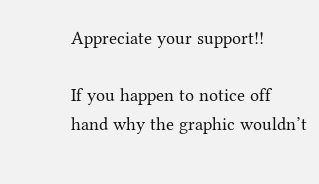Appreciate your support!!

If you happen to notice off hand why the graphic wouldn’t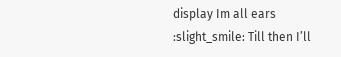display Im all ears :slight_smile: Till then I’ll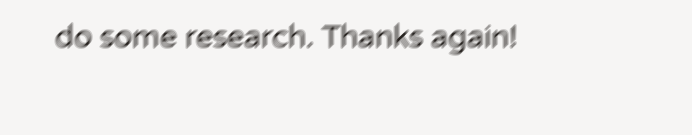do some research. Thanks again!